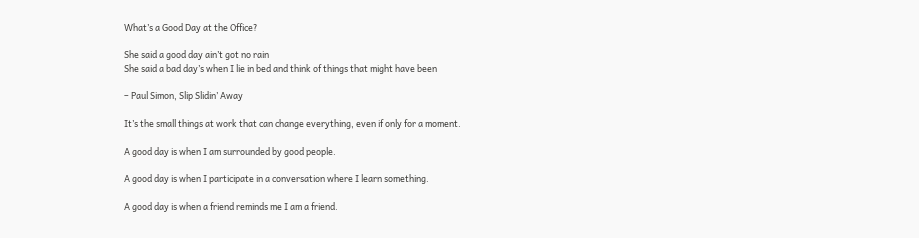What’s a Good Day at the Office?

She said a good day ain’t got no rain
She said a bad day’s when I lie in bed and think of things that might have been

– Paul Simon, Slip Slidin’ Away

It’s the small things at work that can change everything, even if only for a moment.

A good day is when I am surrounded by good people.

A good day is when I participate in a conversation where I learn something.

A good day is when a friend reminds me I am a friend.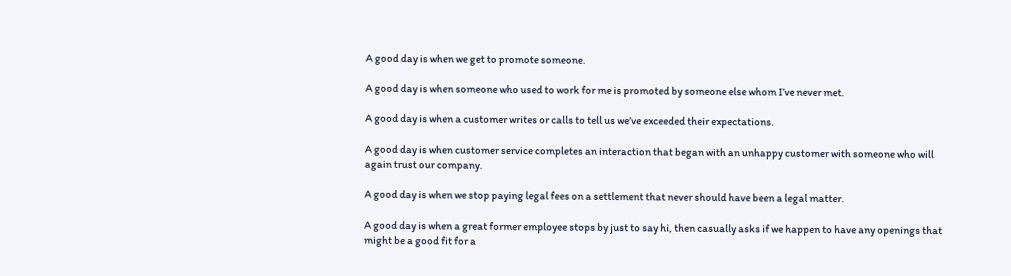A good day is when we get to promote someone.

A good day is when someone who used to work for me is promoted by someone else whom I’ve never met.

A good day is when a customer writes or calls to tell us we’ve exceeded their expectations.

A good day is when customer service completes an interaction that began with an unhappy customer with someone who will again trust our company.

A good day is when we stop paying legal fees on a settlement that never should have been a legal matter.

A good day is when a great former employee stops by just to say hi, then casually asks if we happen to have any openings that might be a good fit for a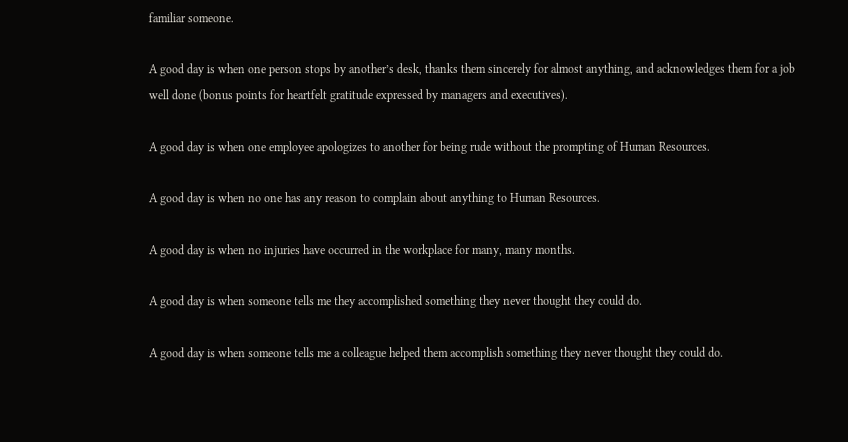familiar someone.

A good day is when one person stops by another’s desk, thanks them sincerely for almost anything, and acknowledges them for a job well done (bonus points for heartfelt gratitude expressed by managers and executives).

A good day is when one employee apologizes to another for being rude without the prompting of Human Resources.

A good day is when no one has any reason to complain about anything to Human Resources.

A good day is when no injuries have occurred in the workplace for many, many months.

A good day is when someone tells me they accomplished something they never thought they could do.

A good day is when someone tells me a colleague helped them accomplish something they never thought they could do.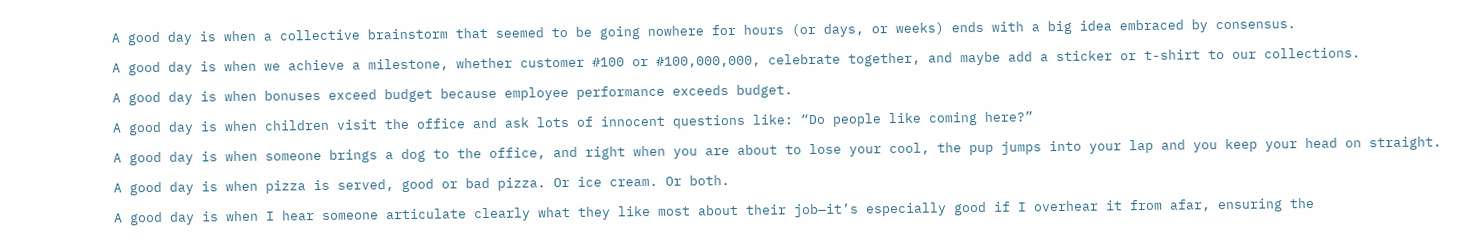A good day is when a collective brainstorm that seemed to be going nowhere for hours (or days, or weeks) ends with a big idea embraced by consensus.

A good day is when we achieve a milestone, whether customer #100 or #100,000,000, celebrate together, and maybe add a sticker or t-shirt to our collections.

A good day is when bonuses exceed budget because employee performance exceeds budget.

A good day is when children visit the office and ask lots of innocent questions like: “Do people like coming here?”

A good day is when someone brings a dog to the office, and right when you are about to lose your cool, the pup jumps into your lap and you keep your head on straight.

A good day is when pizza is served, good or bad pizza. Or ice cream. Or both.

A good day is when I hear someone articulate clearly what they like most about their job—it’s especially good if I overhear it from afar, ensuring the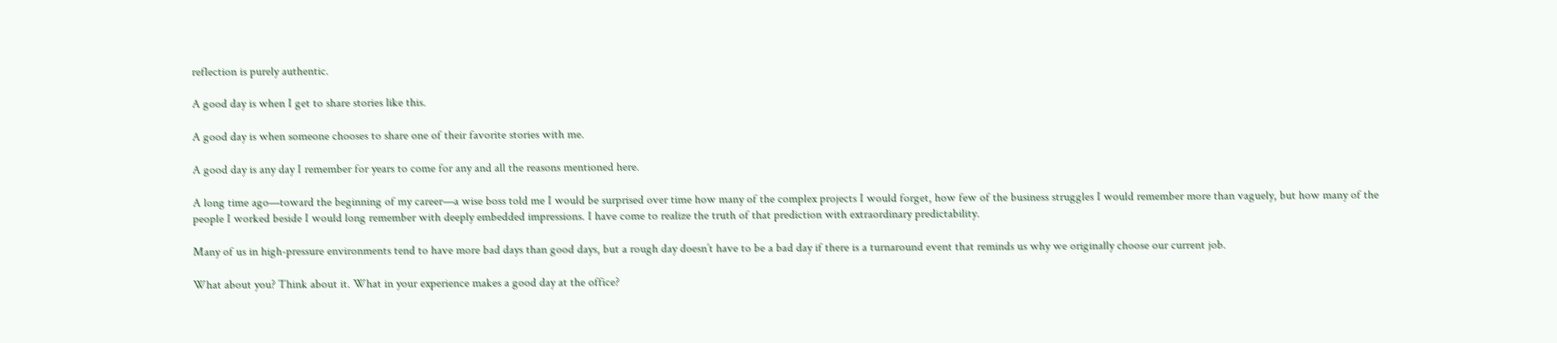reflection is purely authentic.

A good day is when I get to share stories like this.

A good day is when someone chooses to share one of their favorite stories with me.

A good day is any day I remember for years to come for any and all the reasons mentioned here.

A long time ago—toward the beginning of my career—a wise boss told me I would be surprised over time how many of the complex projects I would forget, how few of the business struggles I would remember more than vaguely, but how many of the people I worked beside I would long remember with deeply embedded impressions. I have come to realize the truth of that prediction with extraordinary predictability.

Many of us in high-pressure environments tend to have more bad days than good days, but a rough day doesn’t have to be a bad day if there is a turnaround event that reminds us why we originally choose our current job.

What about you? Think about it. What in your experience makes a good day at the office?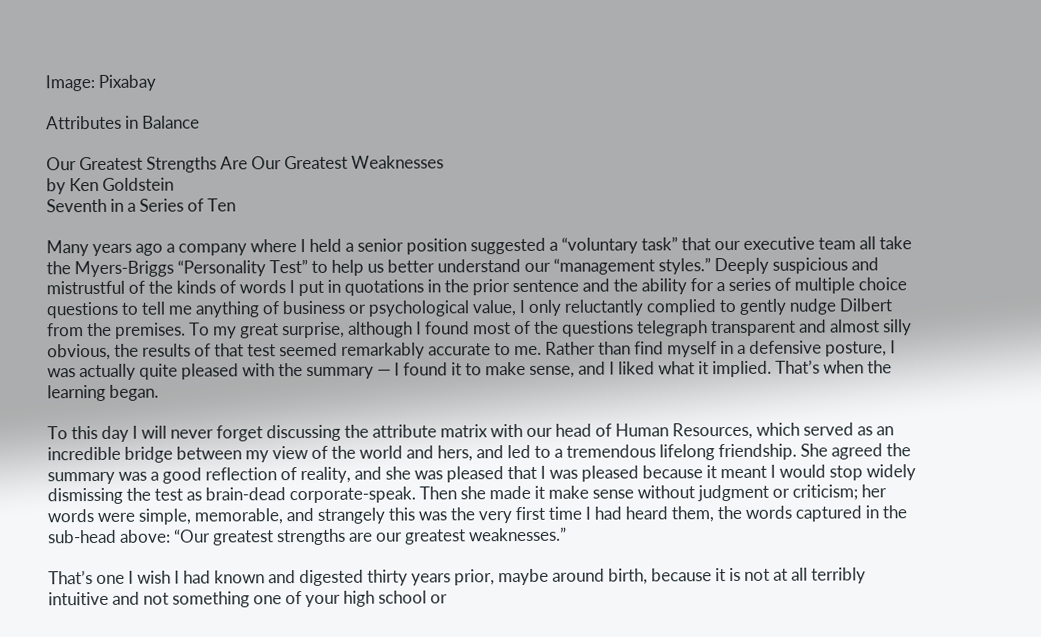Image: Pixabay

Attributes in Balance

Our Greatest Strengths Are Our Greatest Weaknesses
by Ken Goldstein
Seventh in a Series of Ten

Many years ago a company where I held a senior position suggested a “voluntary task” that our executive team all take the Myers-Briggs “Personality Test” to help us better understand our “management styles.” Deeply suspicious and mistrustful of the kinds of words I put in quotations in the prior sentence and the ability for a series of multiple choice questions to tell me anything of business or psychological value, I only reluctantly complied to gently nudge Dilbert from the premises. To my great surprise, although I found most of the questions telegraph transparent and almost silly obvious, the results of that test seemed remarkably accurate to me. Rather than find myself in a defensive posture, I was actually quite pleased with the summary — I found it to make sense, and I liked what it implied. That’s when the learning began.

To this day I will never forget discussing the attribute matrix with our head of Human Resources, which served as an incredible bridge between my view of the world and hers, and led to a tremendous lifelong friendship. She agreed the summary was a good reflection of reality, and she was pleased that I was pleased because it meant I would stop widely dismissing the test as brain-dead corporate-speak. Then she made it make sense without judgment or criticism; her words were simple, memorable, and strangely this was the very first time I had heard them, the words captured in the sub-head above: “Our greatest strengths are our greatest weaknesses.”

That’s one I wish I had known and digested thirty years prior, maybe around birth, because it is not at all terribly intuitive and not something one of your high school or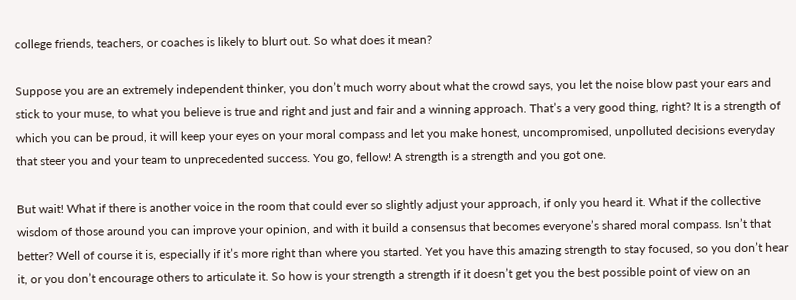college friends, teachers, or coaches is likely to blurt out. So what does it mean?

Suppose you are an extremely independent thinker, you don’t much worry about what the crowd says, you let the noise blow past your ears and stick to your muse, to what you believe is true and right and just and fair and a winning approach. That’s a very good thing, right? It is a strength of which you can be proud, it will keep your eyes on your moral compass and let you make honest, uncompromised, unpolluted decisions everyday that steer you and your team to unprecedented success. You go, fellow! A strength is a strength and you got one.

But wait! What if there is another voice in the room that could ever so slightly adjust your approach, if only you heard it. What if the collective wisdom of those around you can improve your opinion, and with it build a consensus that becomes everyone’s shared moral compass. Isn’t that better? Well of course it is, especially if it’s more right than where you started. Yet you have this amazing strength to stay focused, so you don’t hear it, or you don’t encourage others to articulate it. So how is your strength a strength if it doesn’t get you the best possible point of view on an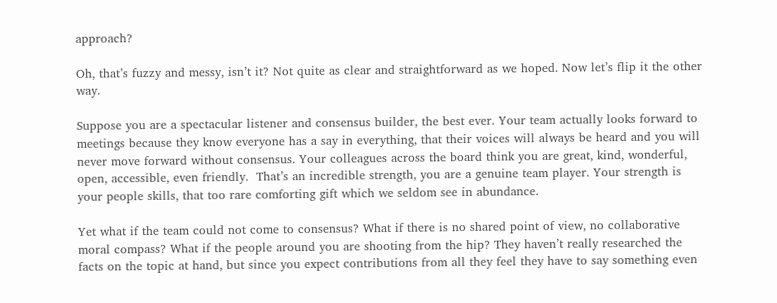approach?

Oh, that’s fuzzy and messy, isn’t it? Not quite as clear and straightforward as we hoped. Now let’s flip it the other way.

Suppose you are a spectacular listener and consensus builder, the best ever. Your team actually looks forward to meetings because they know everyone has a say in everything, that their voices will always be heard and you will never move forward without consensus. Your colleagues across the board think you are great, kind, wonderful, open, accessible, even friendly.  That’s an incredible strength, you are a genuine team player. Your strength is your people skills, that too rare comforting gift which we seldom see in abundance.

Yet what if the team could not come to consensus? What if there is no shared point of view, no collaborative moral compass? What if the people around you are shooting from the hip? They haven’t really researched the facts on the topic at hand, but since you expect contributions from all they feel they have to say something even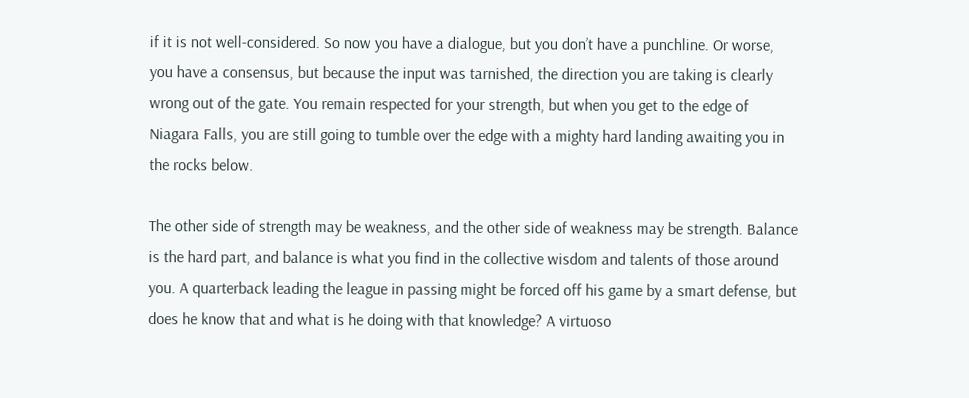if it is not well-considered. So now you have a dialogue, but you don’t have a punchline. Or worse, you have a consensus, but because the input was tarnished, the direction you are taking is clearly wrong out of the gate. You remain respected for your strength, but when you get to the edge of Niagara Falls, you are still going to tumble over the edge with a mighty hard landing awaiting you in the rocks below.

The other side of strength may be weakness, and the other side of weakness may be strength. Balance is the hard part, and balance is what you find in the collective wisdom and talents of those around you. A quarterback leading the league in passing might be forced off his game by a smart defense, but does he know that and what is he doing with that knowledge? A virtuoso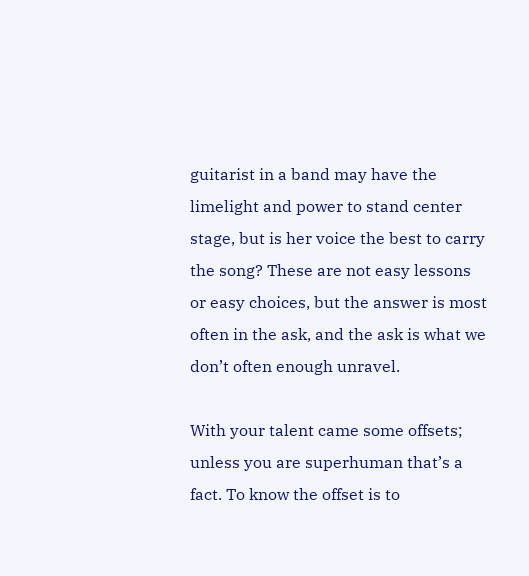guitarist in a band may have the limelight and power to stand center stage, but is her voice the best to carry the song? These are not easy lessons or easy choices, but the answer is most often in the ask, and the ask is what we don’t often enough unravel.

With your talent came some offsets; unless you are superhuman that’s a fact. To know the offset is to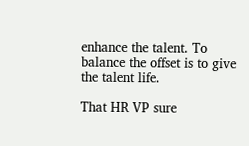enhance the talent. To balance the offset is to give the talent life.

That HR VP sure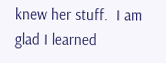knew her stuff.  I am glad I learned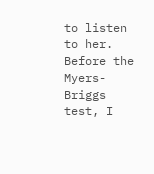to listen to her. Before the Myers-Briggs test, I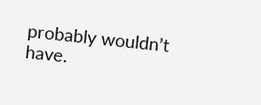probably wouldn’t have.